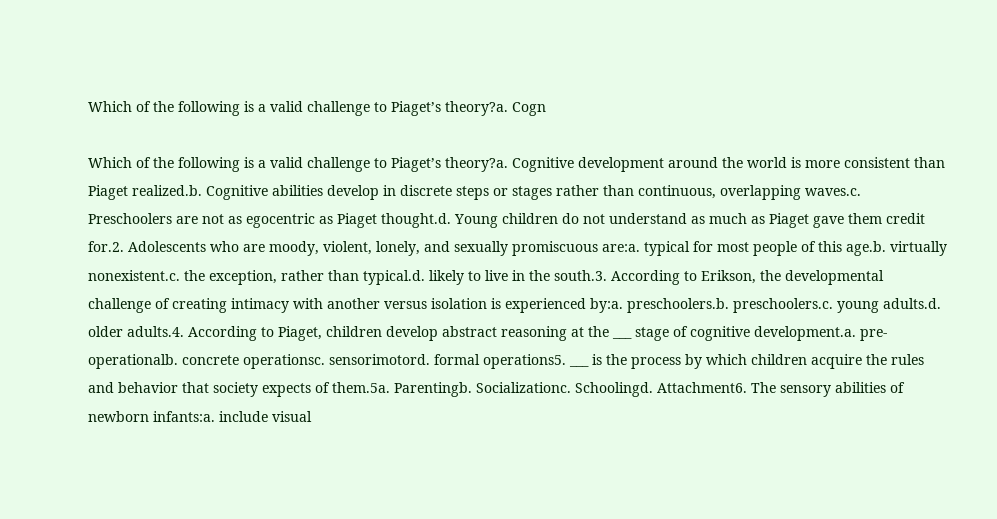Which of the following is a valid challenge to Piaget’s theory?a. Cogn

Which of the following is a valid challenge to Piaget’s theory?a. Cognitive development around the world is more consistent than Piaget realized.b. Cognitive abilities develop in discrete steps or stages rather than continuous, overlapping waves.c. Preschoolers are not as egocentric as Piaget thought.d. Young children do not understand as much as Piaget gave them credit for.2. Adolescents who are moody, violent, lonely, and sexually promiscuous are:a. typical for most people of this age.b. virtually nonexistent.c. the exception, rather than typical.d. likely to live in the south.3. According to Erikson, the developmental challenge of creating intimacy with another versus isolation is experienced by:a. preschoolers.b. preschoolers.c. young adults.d. older adults.4. According to Piaget, children develop abstract reasoning at the ___ stage of cognitive development.a. pre-operationalb. concrete operationsc. sensorimotord. formal operations5. ___ is the process by which children acquire the rules and behavior that society expects of them.5a. Parentingb. Socializationc. Schoolingd. Attachment6. The sensory abilities of newborn infants:a. include visual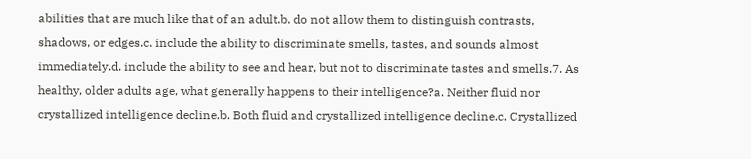abilities that are much like that of an adult.b. do not allow them to distinguish contrasts, shadows, or edges.c. include the ability to discriminate smells, tastes, and sounds almost immediately.d. include the ability to see and hear, but not to discriminate tastes and smells.7. As healthy, older adults age, what generally happens to their intelligence?a. Neither fluid nor crystallized intelligence decline.b. Both fluid and crystallized intelligence decline.c. Crystallized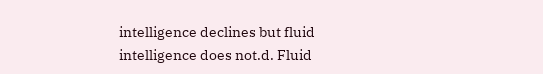intelligence declines but fluid intelligence does not.d. Fluid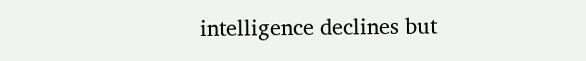intelligence declines but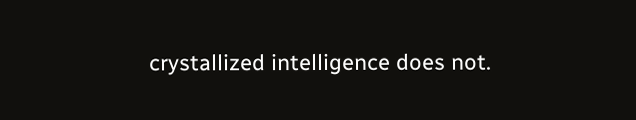crystallized intelligence does not.